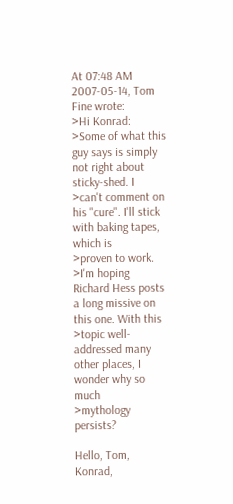At 07:48 AM 2007-05-14, Tom Fine wrote:
>Hi Konrad:
>Some of what this guy says is simply not right about sticky-shed. I
>can't comment on his "cure". I'll stick with baking tapes, which is
>proven to work.
>I'm hoping Richard Hess posts a long missive on this one. With this
>topic well-addressed many other places, I wonder why so much
>mythology persists?

Hello, Tom, Konrad,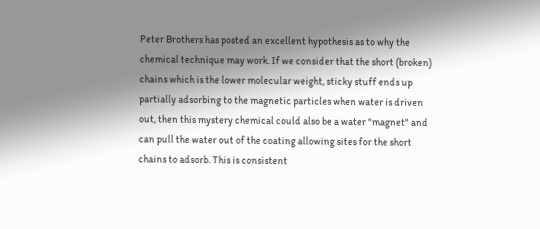Peter Brothers has posted an excellent hypothesis as to why the
chemical technique may work. If we consider that the short (broken)
chains which is the lower molecular weight, sticky stuff ends up
partially adsorbing to the magnetic particles when water is driven
out, then this mystery chemical could also be a water "magnet" and
can pull the water out of the coating allowing sites for the short
chains to adsorb. This is consistent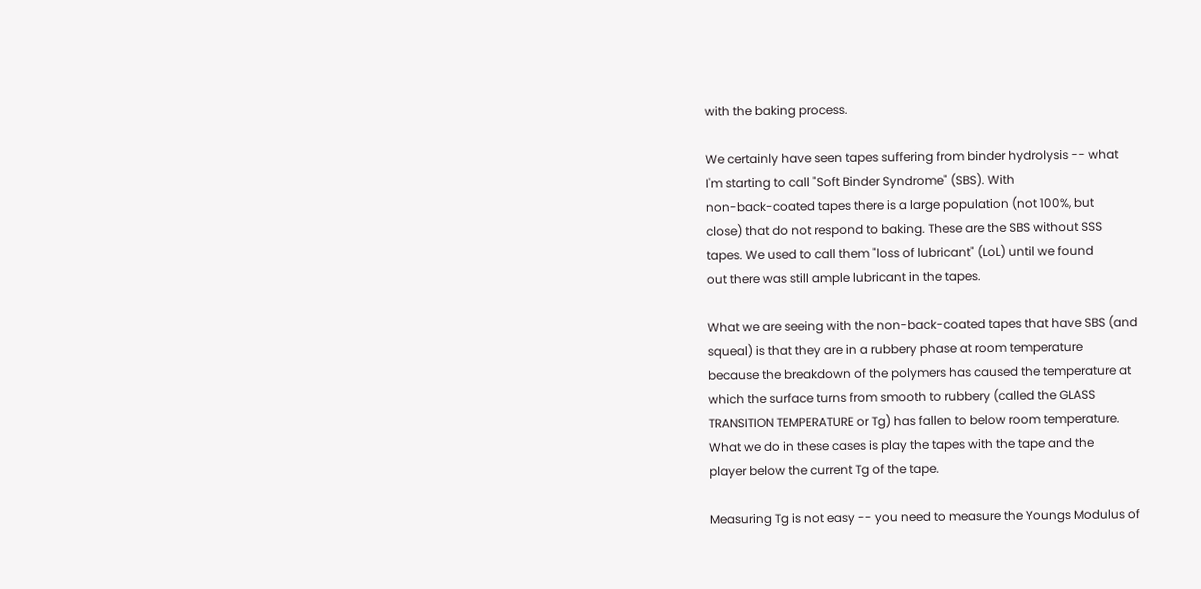with the baking process.

We certainly have seen tapes suffering from binder hydrolysis -- what
I'm starting to call "Soft Binder Syndrome" (SBS). With
non-back-coated tapes there is a large population (not 100%, but
close) that do not respond to baking. These are the SBS without SSS
tapes. We used to call them "loss of lubricant" (LoL) until we found
out there was still ample lubricant in the tapes.

What we are seeing with the non-back-coated tapes that have SBS (and
squeal) is that they are in a rubbery phase at room temperature
because the breakdown of the polymers has caused the temperature at
which the surface turns from smooth to rubbery (called the GLASS
TRANSITION TEMPERATURE or Tg) has fallen to below room temperature.
What we do in these cases is play the tapes with the tape and the
player below the current Tg of the tape.

Measuring Tg is not easy -- you need to measure the Youngs Modulus of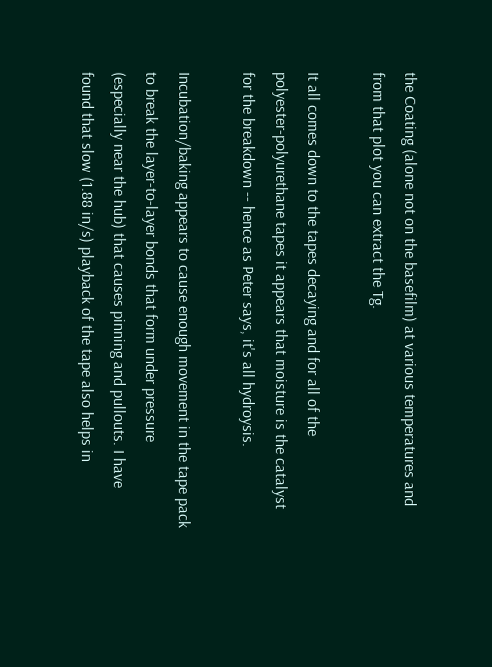the Coating (alone not on the basefilm) at various temperatures and
from that plot you can extract the Tg.

It all comes down to the tapes decaying and for all of the
polyester-polyurethane tapes it appears that moisture is the catalyst
for the breakdown -- hence as Peter says, it's all hydroysis.

Incubation/baking appears to cause enough movement in the tape pack
to break the layer-to-layer bonds that form under pressure
(especially near the hub) that causes pinning and pullouts. I have
found that slow (1.88 in/s) playback of the tape also helps in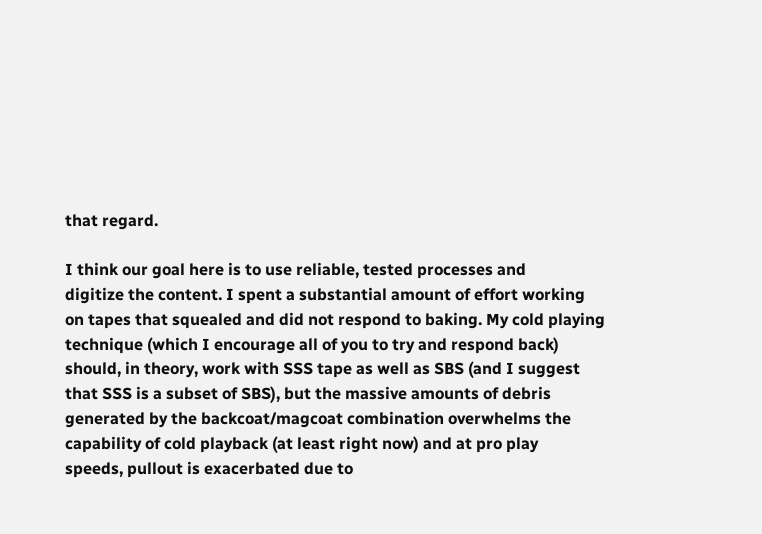that regard.

I think our goal here is to use reliable, tested processes and
digitize the content. I spent a substantial amount of effort working
on tapes that squealed and did not respond to baking. My cold playing
technique (which I encourage all of you to try and respond back)
should, in theory, work with SSS tape as well as SBS (and I suggest
that SSS is a subset of SBS), but the massive amounts of debris
generated by the backcoat/magcoat combination overwhelms the
capability of cold playback (at least right now) and at pro play
speeds, pullout is exacerbated due to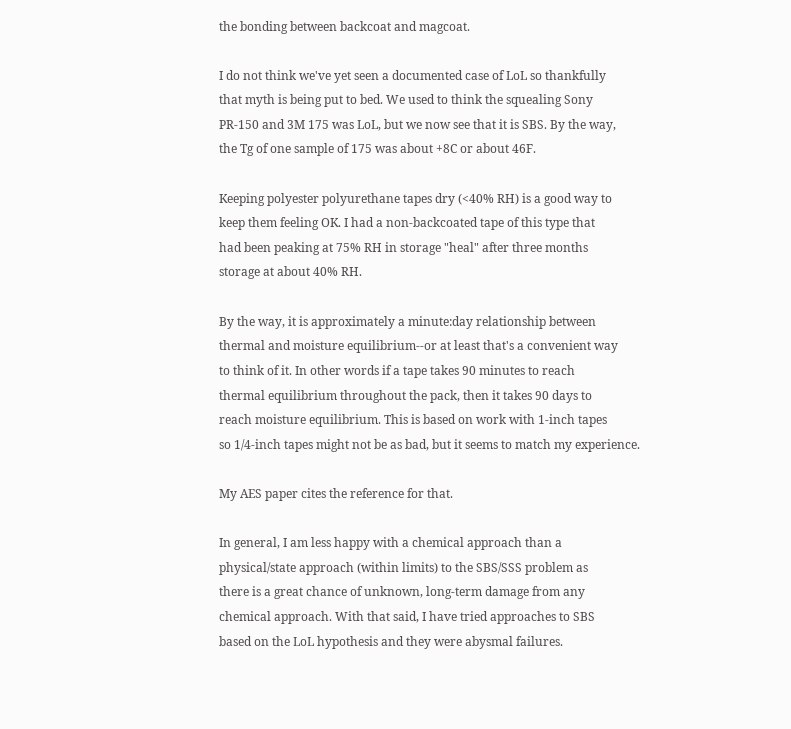the bonding between backcoat and magcoat.

I do not think we've yet seen a documented case of LoL so thankfully
that myth is being put to bed. We used to think the squealing Sony
PR-150 and 3M 175 was LoL, but we now see that it is SBS. By the way,
the Tg of one sample of 175 was about +8C or about 46F.

Keeping polyester polyurethane tapes dry (<40% RH) is a good way to
keep them feeling OK. I had a non-backcoated tape of this type that
had been peaking at 75% RH in storage "heal" after three months
storage at about 40% RH.

By the way, it is approximately a minute:day relationship between
thermal and moisture equilibrium--or at least that's a convenient way
to think of it. In other words if a tape takes 90 minutes to reach
thermal equilibrium throughout the pack, then it takes 90 days to
reach moisture equilibrium. This is based on work with 1-inch tapes
so 1/4-inch tapes might not be as bad, but it seems to match my experience.

My AES paper cites the reference for that.

In general, I am less happy with a chemical approach than a
physical/state approach (within limits) to the SBS/SSS problem as
there is a great chance of unknown, long-term damage from any
chemical approach. With that said, I have tried approaches to SBS
based on the LoL hypothesis and they were abysmal failures.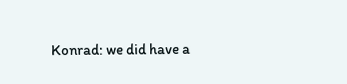Konrad: we did have a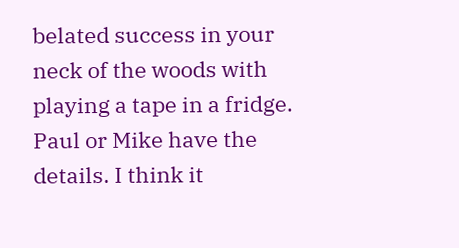belated success in your neck of the woods with
playing a tape in a fridge. Paul or Mike have the details. I think it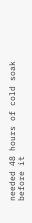needed 48 hours of cold soak before it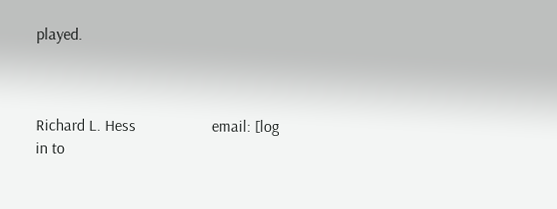played.



Richard L. Hess                   email: [log in to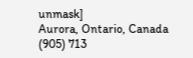unmask]
Aurora, Ontario, Canada       (905) 713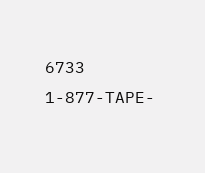6733     1-877-TAPE-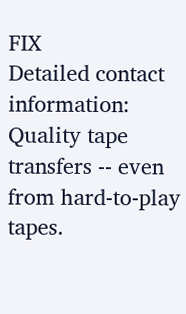FIX
Detailed contact information:
Quality tape transfers -- even from hard-to-play tapes.